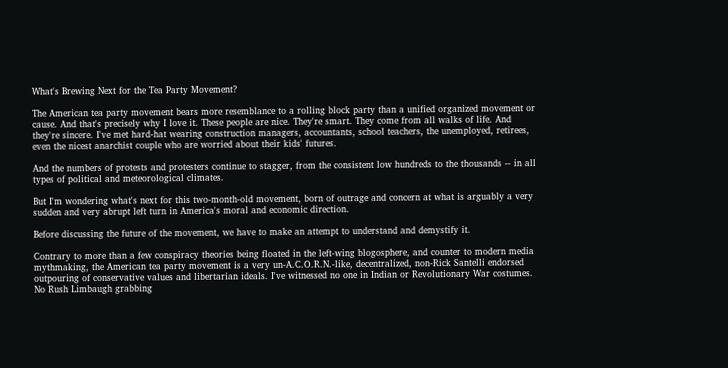What's Brewing Next for the Tea Party Movement?

The American tea party movement bears more resemblance to a rolling block party than a unified organized movement or cause. And that's precisely why I love it. These people are nice. They're smart. They come from all walks of life. And they're sincere. I've met hard-hat wearing construction managers, accountants, school teachers, the unemployed, retirees, even the nicest anarchist couple who are worried about their kids' futures.

And the numbers of protests and protesters continue to stagger, from the consistent low hundreds to the thousands -- in all types of political and meteorological climates.

But I'm wondering what's next for this two-month-old movement, born of outrage and concern at what is arguably a very sudden and very abrupt left turn in America's moral and economic direction.

Before discussing the future of the movement, we have to make an attempt to understand and demystify it.

Contrary to more than a few conspiracy theories being floated in the left-wing blogosphere, and counter to modern media mythmaking, the American tea party movement is a very un-A.C.O.R.N.-like, decentralized, non-Rick Santelli endorsed outpouring of conservative values and libertarian ideals. I've witnessed no one in Indian or Revolutionary War costumes. No Rush Limbaugh grabbing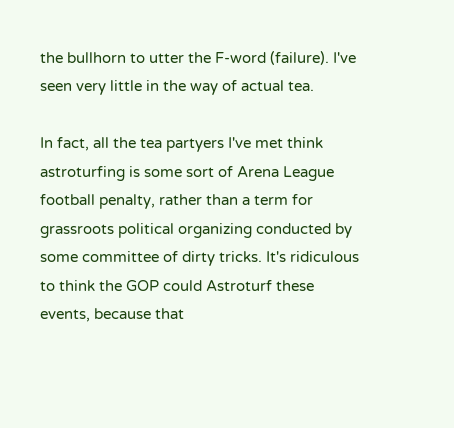the bullhorn to utter the F-word (failure). I've seen very little in the way of actual tea.

In fact, all the tea partyers I've met think astroturfing is some sort of Arena League football penalty, rather than a term for grassroots political organizing conducted by some committee of dirty tricks. It's ridiculous to think the GOP could Astroturf these events, because that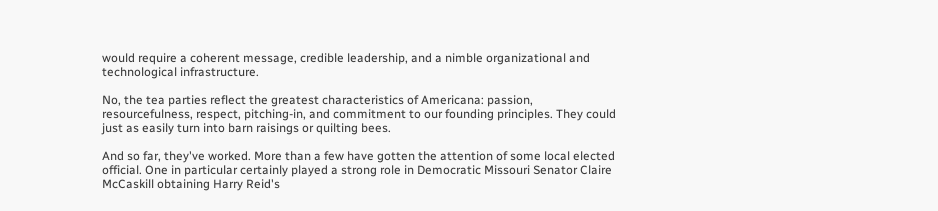would require a coherent message, credible leadership, and a nimble organizational and technological infrastructure.

No, the tea parties reflect the greatest characteristics of Americana: passion, resourcefulness, respect, pitching-in, and commitment to our founding principles. They could just as easily turn into barn raisings or quilting bees.

And so far, they've worked. More than a few have gotten the attention of some local elected official. One in particular certainly played a strong role in Democratic Missouri Senator Claire McCaskill obtaining Harry Reid's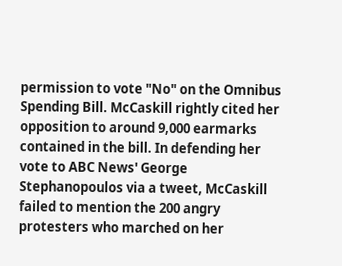permission to vote "No" on the Omnibus Spending Bill. McCaskill rightly cited her opposition to around 9,000 earmarks contained in the bill. In defending her vote to ABC News' George Stephanopoulos via a tweet, McCaskill failed to mention the 200 angry protesters who marched on her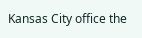Kansas City office the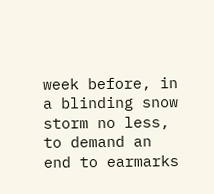week before, in a blinding snow storm no less, to demand an end to earmarks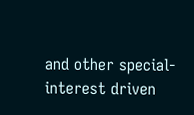and other special-interest driven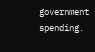government spending.